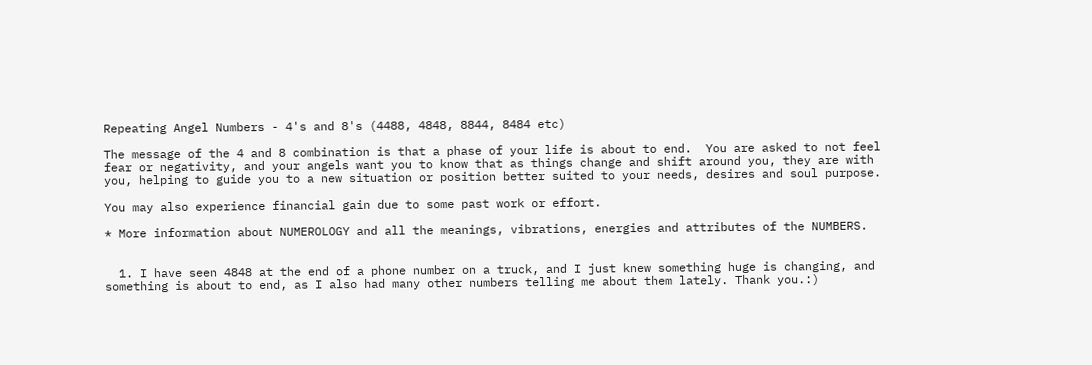Repeating Angel Numbers - 4's and 8's (4488, 4848, 8844, 8484 etc)

The message of the 4 and 8 combination is that a phase of your life is about to end.  You are asked to not feel fear or negativity, and your angels want you to know that as things change and shift around you, they are with you, helping to guide you to a new situation or position better suited to your needs, desires and soul purpose.

You may also experience financial gain due to some past work or effort.

* More information about NUMEROLOGY and all the meanings, vibrations, energies and attributes of the NUMBERS.


  1. I have seen 4848 at the end of a phone number on a truck, and I just knew something huge is changing, and something is about to end, as I also had many other numbers telling me about them lately. Thank you.:)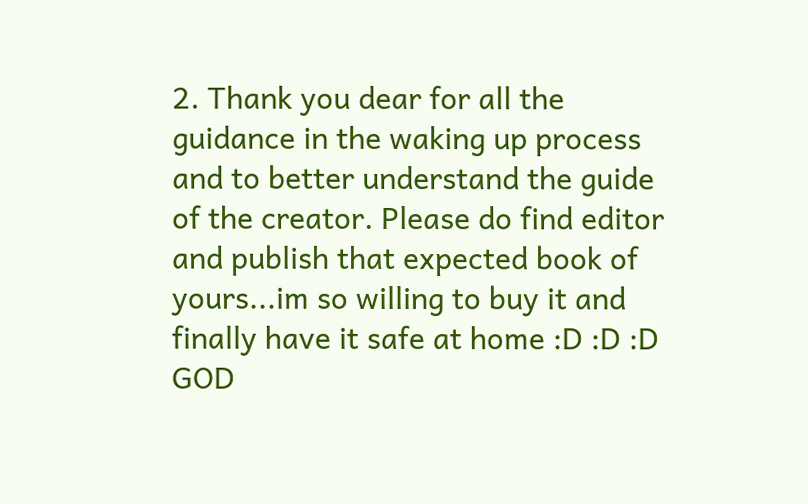2. Thank you dear for all the guidance in the waking up process and to better understand the guide of the creator. Please do find editor and publish that expected book of yours...im so willing to buy it and finally have it safe at home :D :D :D GOD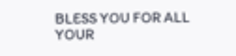BLESS YOU FOR ALL YOUR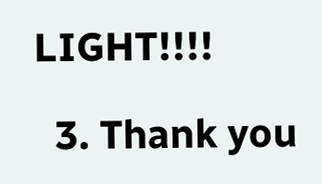LIGHT!!!!

  3. Thank you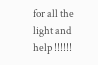for all the light and help !!!!!!